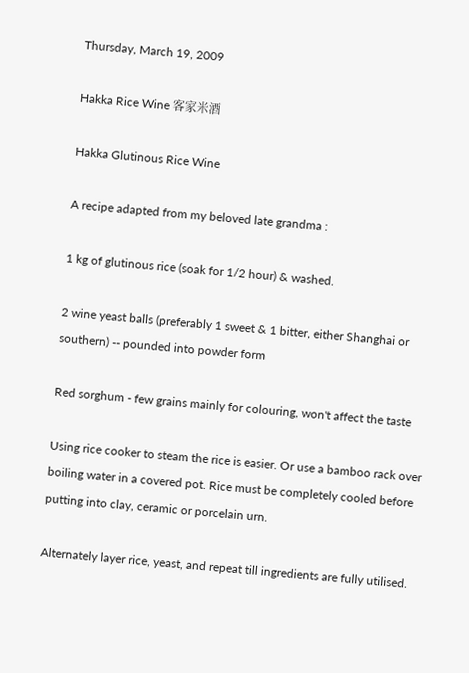Thursday, March 19, 2009

Hakka Rice Wine 客家米酒

Hakka Glutinous Rice Wine

A recipe adapted from my beloved late grandma :

1 kg of glutinous rice (soak for 1/2 hour) & washed.

2 wine yeast balls (preferably 1 sweet & 1 bitter, either Shanghai or southern) -- pounded into powder form

Red sorghum - few grains mainly for colouring, won't affect the taste

Using rice cooker to steam the rice is easier. Or use a bamboo rack over boiling water in a covered pot. Rice must be completely cooled before putting into clay, ceramic or porcelain urn.

Alternately layer rice, yeast, and repeat till ingredients are fully utilised.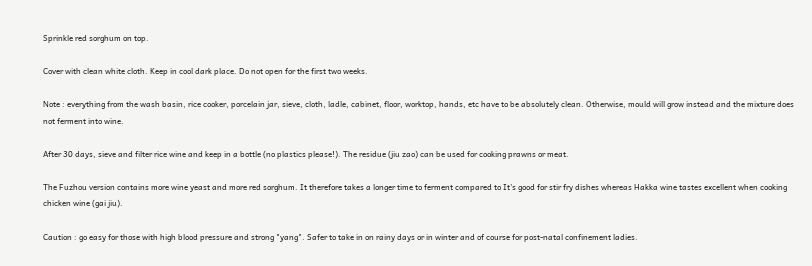Sprinkle red sorghum on top.

Cover with clean white cloth. Keep in cool dark place. Do not open for the first two weeks.

Note : everything from the wash basin, rice cooker, porcelain jar, sieve, cloth, ladle, cabinet, floor, worktop, hands, etc have to be absolutely clean. Otherwise, mould will grow instead and the mixture does not ferment into wine.

After 30 days, sieve and filter rice wine and keep in a bottle (no plastics please!). The residue (jiu zao) can be used for cooking prawns or meat.

The Fuzhou version contains more wine yeast and more red sorghum. It therefore takes a longer time to ferment compared to It's good for stir fry dishes whereas Hakka wine tastes excellent when cooking chicken wine (gai jiu).

Caution : go easy for those with high blood pressure and strong "yang". Safer to take in on rainy days or in winter and of course for post-natal confinement ladies.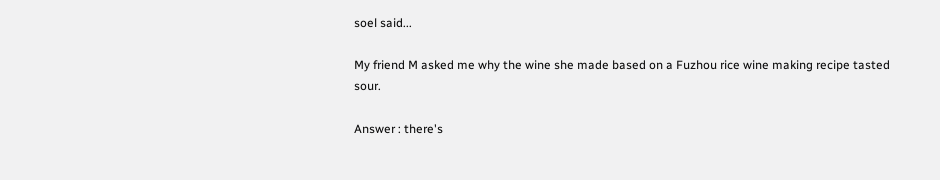soel said...

My friend M asked me why the wine she made based on a Fuzhou rice wine making recipe tasted sour.

Answer : there's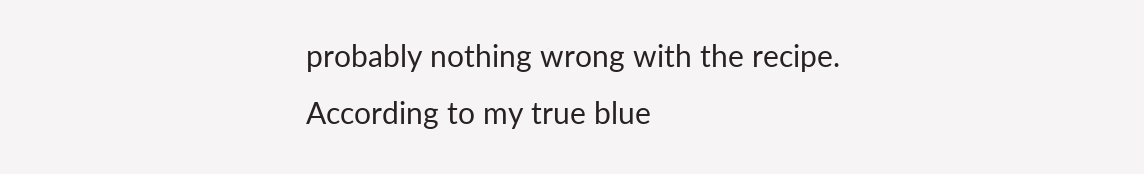probably nothing wrong with the recipe. According to my true blue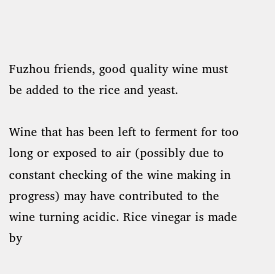Fuzhou friends, good quality wine must be added to the rice and yeast.

Wine that has been left to ferment for too long or exposed to air (possibly due to constant checking of the wine making in progress) may have contributed to the wine turning acidic. Rice vinegar is made by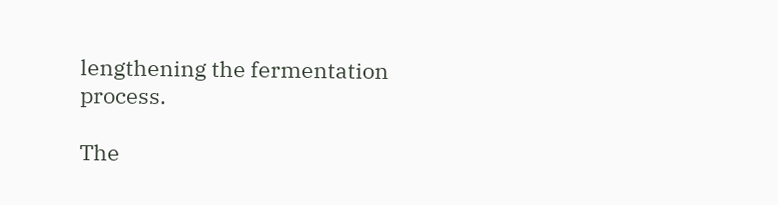lengthening the fermentation process.

The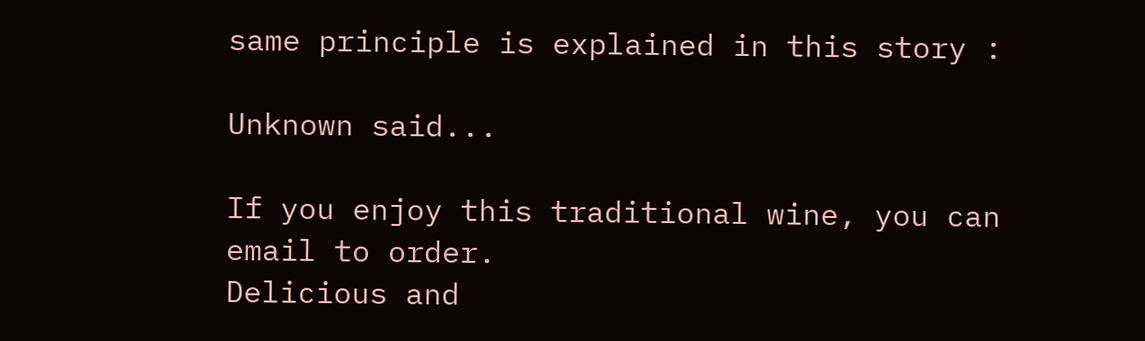same principle is explained in this story :

Unknown said...

If you enjoy this traditional wine, you can email to order.
Delicious and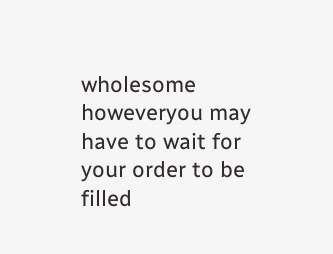wholesome howeveryou may have to wait for your order to be filled